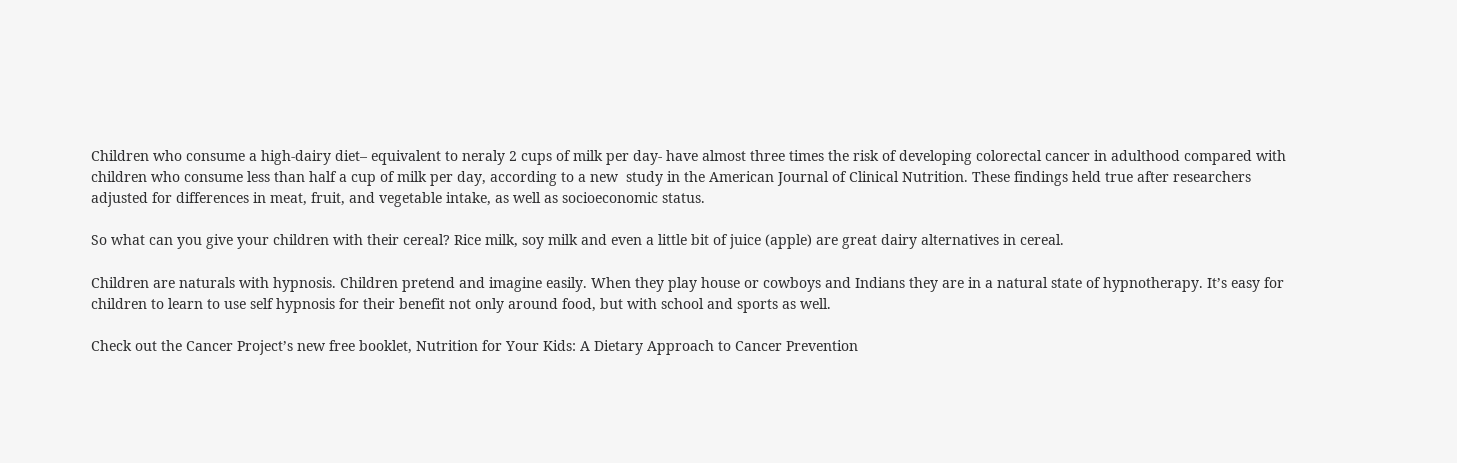Children who consume a high-dairy diet– equivalent to neraly 2 cups of milk per day- have almost three times the risk of developing colorectal cancer in adulthood compared with children who consume less than half a cup of milk per day, according to a new  study in the American Journal of Clinical Nutrition. These findings held true after researchers adjusted for differences in meat, fruit, and vegetable intake, as well as socioeconomic status.

So what can you give your children with their cereal? Rice milk, soy milk and even a little bit of juice (apple) are great dairy alternatives in cereal.

Children are naturals with hypnosis. Children pretend and imagine easily. When they play house or cowboys and Indians they are in a natural state of hypnotherapy. It’s easy for children to learn to use self hypnosis for their benefit not only around food, but with school and sports as well.

Check out the Cancer Project’s new free booklet, Nutrition for Your Kids: A Dietary Approach to Cancer Prevention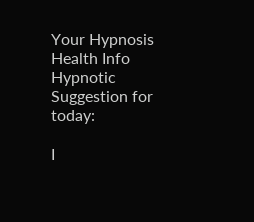Your Hypnosis Health Info Hypnotic Suggestion for today:

I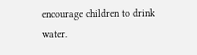encourage children to drink water.